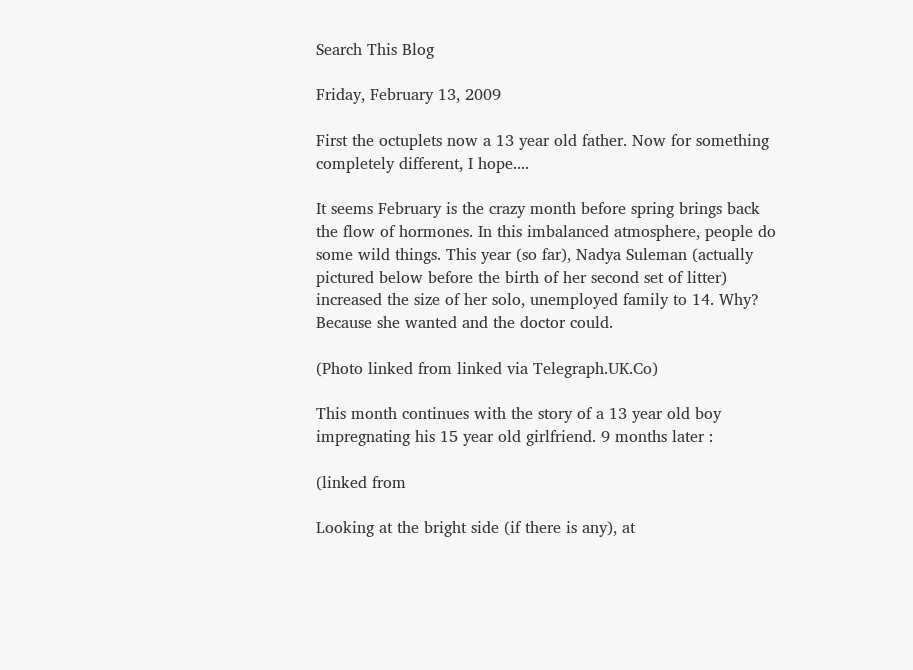Search This Blog

Friday, February 13, 2009

First the octuplets now a 13 year old father. Now for something completely different, I hope....

It seems February is the crazy month before spring brings back the flow of hormones. In this imbalanced atmosphere, people do some wild things. This year (so far), Nadya Suleman (actually pictured below before the birth of her second set of litter) increased the size of her solo, unemployed family to 14. Why? Because she wanted and the doctor could.

(Photo linked from linked via Telegraph.UK.Co)

This month continues with the story of a 13 year old boy impregnating his 15 year old girlfriend. 9 months later :

(linked from

Looking at the bright side (if there is any), at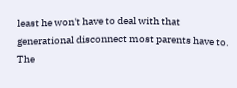least he won't have to deal with that generational disconnect most parents have to. The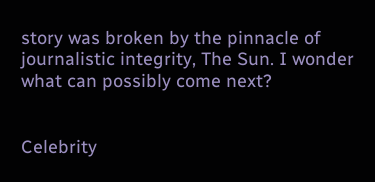story was broken by the pinnacle of journalistic integrity, The Sun. I wonder what can possibly come next?


Celebrity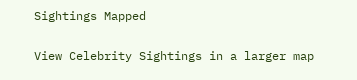Sightings Mapped

View Celebrity Sightings in a larger map